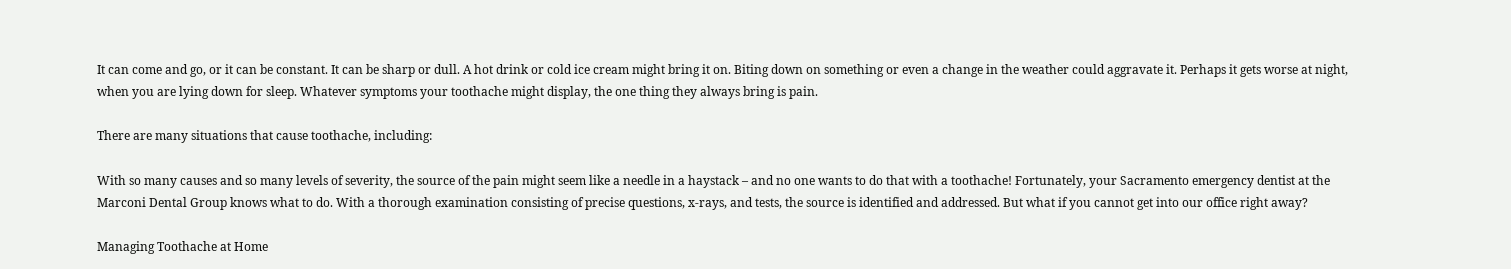It can come and go, or it can be constant. It can be sharp or dull. A hot drink or cold ice cream might bring it on. Biting down on something or even a change in the weather could aggravate it. Perhaps it gets worse at night, when you are lying down for sleep. Whatever symptoms your toothache might display, the one thing they always bring is pain.

There are many situations that cause toothache, including:

With so many causes and so many levels of severity, the source of the pain might seem like a needle in a haystack – and no one wants to do that with a toothache! Fortunately, your Sacramento emergency dentist at the Marconi Dental Group knows what to do. With a thorough examination consisting of precise questions, x-rays, and tests, the source is identified and addressed. But what if you cannot get into our office right away?

Managing Toothache at Home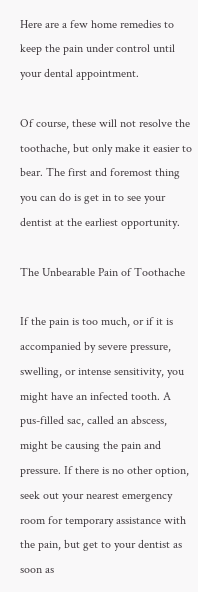Here are a few home remedies to keep the pain under control until your dental appointment.

Of course, these will not resolve the toothache, but only make it easier to bear. The first and foremost thing you can do is get in to see your dentist at the earliest opportunity.

The Unbearable Pain of Toothache

If the pain is too much, or if it is accompanied by severe pressure, swelling, or intense sensitivity, you might have an infected tooth. A pus-filled sac, called an abscess, might be causing the pain and pressure. If there is no other option, seek out your nearest emergency room for temporary assistance with the pain, but get to your dentist as soon as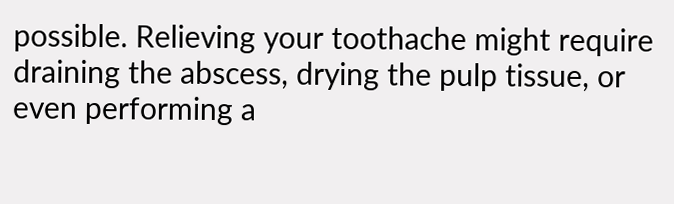possible. Relieving your toothache might require draining the abscess, drying the pulp tissue, or even performing a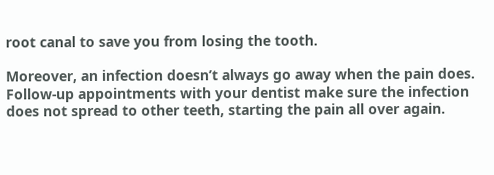root canal to save you from losing the tooth.

Moreover, an infection doesn’t always go away when the pain does. Follow-up appointments with your dentist make sure the infection does not spread to other teeth, starting the pain all over again.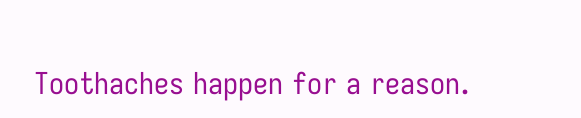Toothaches happen for a reason.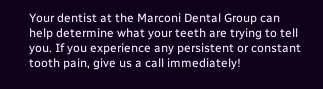Your dentist at the Marconi Dental Group can help determine what your teeth are trying to tell you. If you experience any persistent or constant tooth pain, give us a call immediately!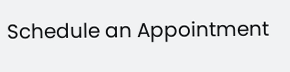Schedule an Appointment